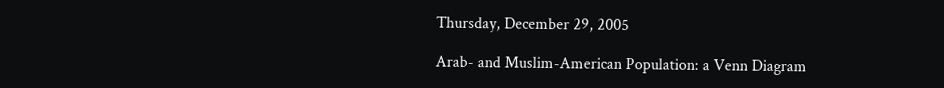Thursday, December 29, 2005

Arab- and Muslim-American Population: a Venn Diagram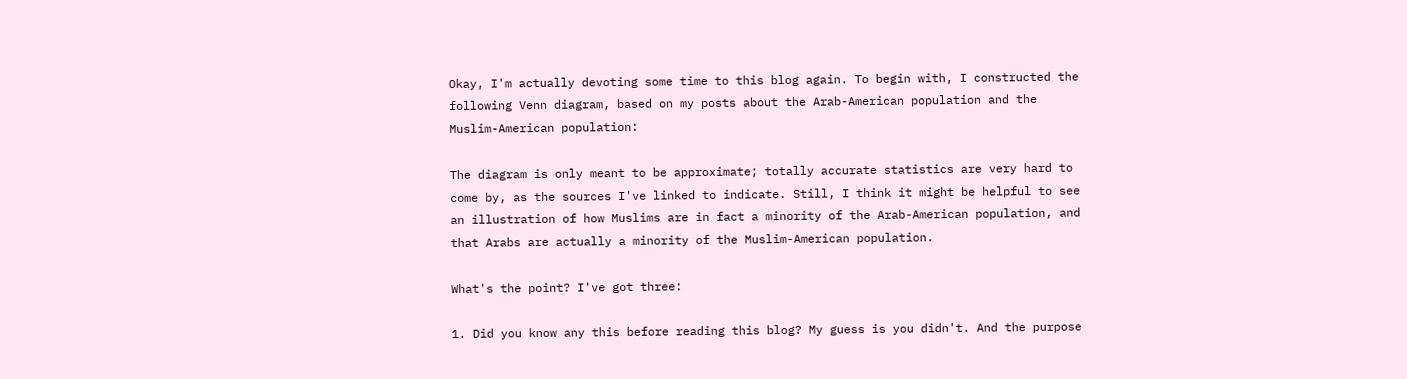Okay, I'm actually devoting some time to this blog again. To begin with, I constructed the following Venn diagram, based on my posts about the Arab-American population and the Muslim-American population:

The diagram is only meant to be approximate; totally accurate statistics are very hard to come by, as the sources I've linked to indicate. Still, I think it might be helpful to see an illustration of how Muslims are in fact a minority of the Arab-American population, and that Arabs are actually a minority of the Muslim-American population.

What's the point? I've got three:

1. Did you know any this before reading this blog? My guess is you didn't. And the purpose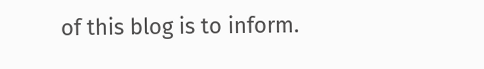of this blog is to inform.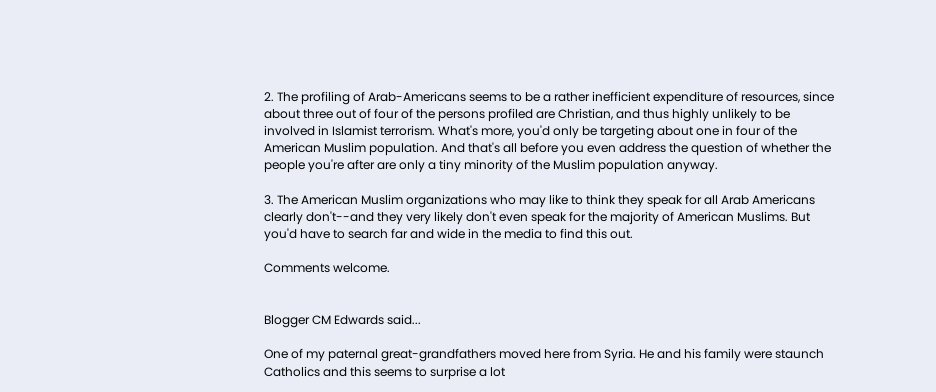2. The profiling of Arab-Americans seems to be a rather inefficient expenditure of resources, since about three out of four of the persons profiled are Christian, and thus highly unlikely to be involved in Islamist terrorism. What's more, you'd only be targeting about one in four of the American Muslim population. And that's all before you even address the question of whether the people you're after are only a tiny minority of the Muslim population anyway.

3. The American Muslim organizations who may like to think they speak for all Arab Americans clearly don't--and they very likely don't even speak for the majority of American Muslims. But you'd have to search far and wide in the media to find this out.

Comments welcome.


Blogger CM Edwards said...

One of my paternal great-grandfathers moved here from Syria. He and his family were staunch Catholics and this seems to surprise a lot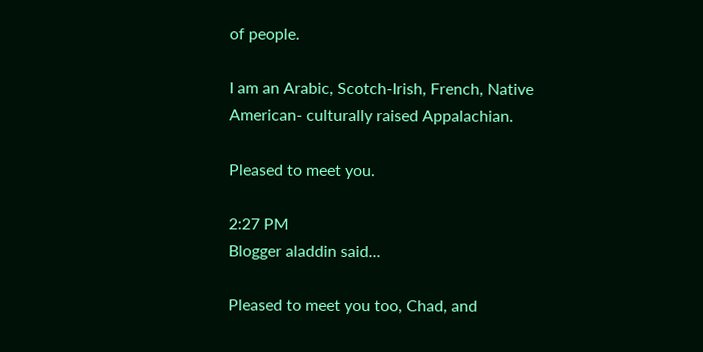of people.

I am an Arabic, Scotch-Irish, French, Native American- culturally raised Appalachian.

Pleased to meet you.

2:27 PM
Blogger aladdin said...

Pleased to meet you too, Chad, and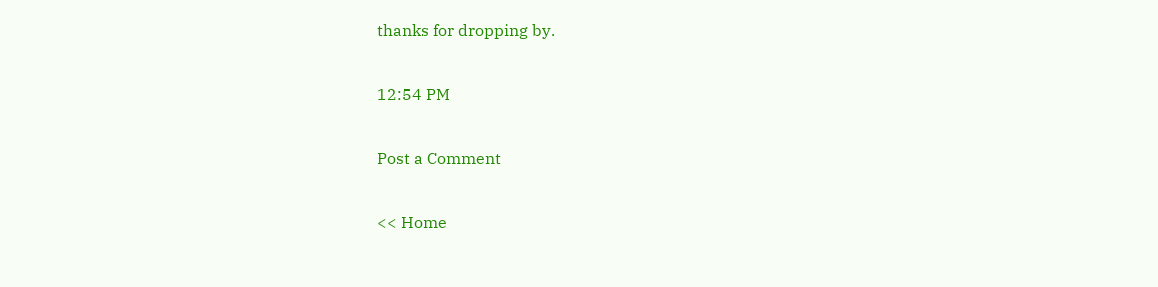thanks for dropping by.

12:54 PM

Post a Comment

<< Home